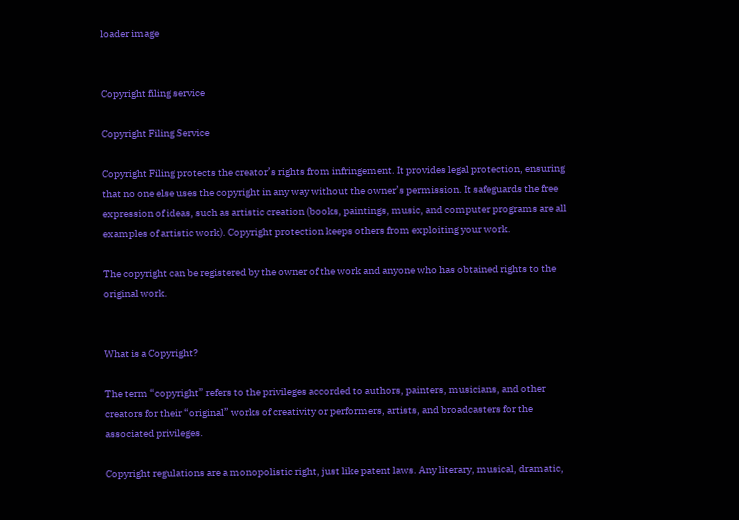loader image


Copyright filing service

Copyright Filing Service

Copyright Filing protects the creator’s rights from infringement. It provides legal protection, ensuring that no one else uses the copyright in any way without the owner’s permission. It safeguards the free expression of ideas, such as artistic creation (books, paintings, music, and computer programs are all examples of artistic work). Copyright protection keeps others from exploiting your work.

The copyright can be registered by the owner of the work and anyone who has obtained rights to the original work.


What is a Copyright?

The term “copyright” refers to the privileges accorded to authors, painters, musicians, and other creators for their “original” works of creativity or performers, artists, and broadcasters for the associated privileges.

Copyright regulations are a monopolistic right, just like patent laws. Any literary, musical, dramatic,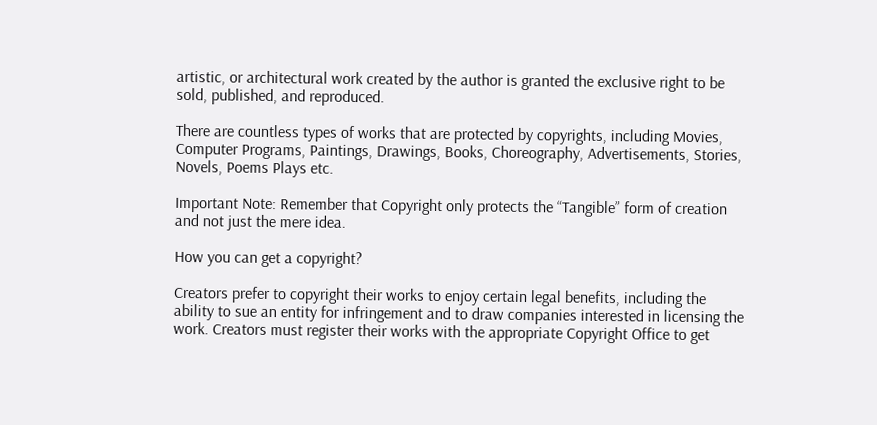artistic, or architectural work created by the author is granted the exclusive right to be sold, published, and reproduced.

There are countless types of works that are protected by copyrights, including Movies, Computer Programs, Paintings, Drawings, Books, Choreography, Advertisements, Stories, Novels, Poems Plays etc.

Important Note: Remember that Copyright only protects the “Tangible” form of creation and not just the mere idea.

How you can get a copyright?

Creators prefer to copyright their works to enjoy certain legal benefits, including the ability to sue an entity for infringement and to draw companies interested in licensing the work. Creators must register their works with the appropriate Copyright Office to get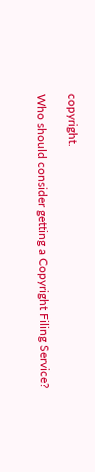copyright.

Who should consider getting a Copyright Filing Service?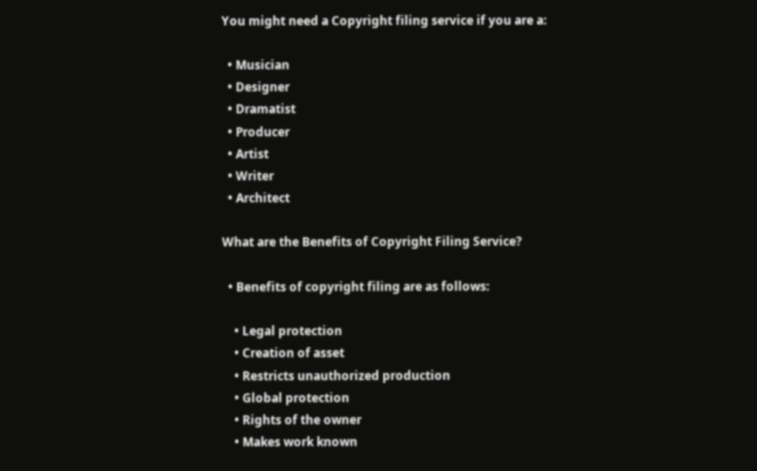You might need a Copyright filing service if you are a:

  • Musician
  • Designer
  • Dramatist
  • Producer
  • Artist
  • Writer
  • Architect

What are the Benefits of Copyright Filing Service?

  • Benefits of copyright filing are as follows:

    • Legal protection
    • Creation of asset
    • Restricts unauthorized production
    • Global protection
    • Rights of the owner
    • Makes work known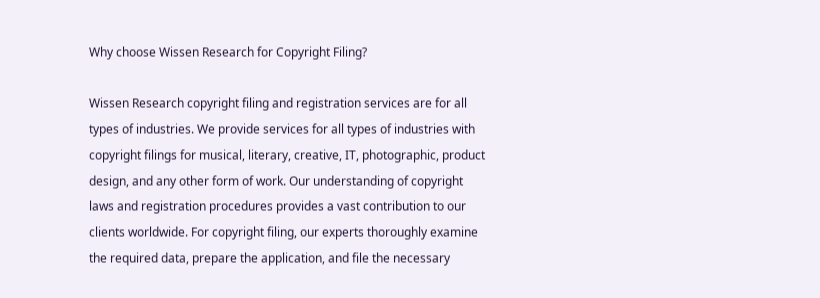Why choose Wissen Research for Copyright Filing?

Wissen Research copyright filing and registration services are for all types of industries. We provide services for all types of industries with copyright filings for musical, literary, creative, IT, photographic, product design, and any other form of work. Our understanding of copyright laws and registration procedures provides a vast contribution to our clients worldwide. For copyright filing, our experts thoroughly examine the required data, prepare the application, and file the necessary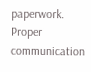paperwork. Proper communication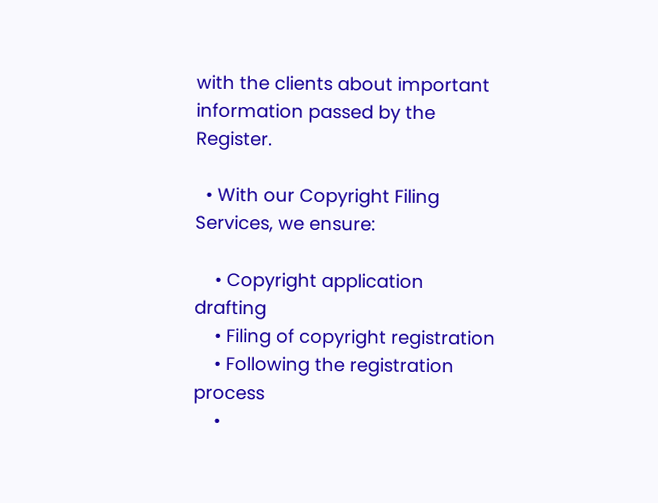with the clients about important information passed by the Register.

  • With our Copyright Filing Services, we ensure:

    • Copyright application drafting
    • Filing of copyright registration
    • Following the registration process
    •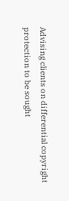Advising clients on differential copyright protection to be sought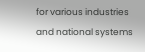for various industries and national systems